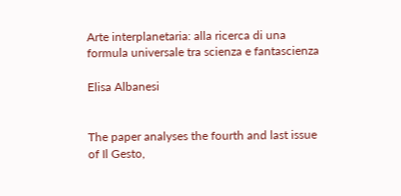Arte interplanetaria: alla ricerca di una formula universale tra scienza e fantascienza

Elisa Albanesi


The paper analyses the fourth and last issue of Il Gesto,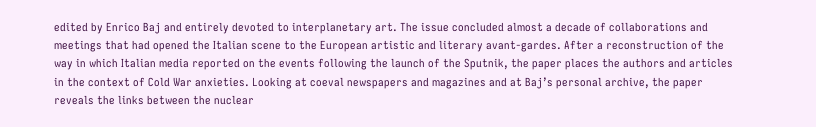edited by Enrico Baj and entirely devoted to interplanetary art. The issue concluded almost a decade of collaborations and meetings that had opened the Italian scene to the European artistic and literary avant-gardes. After a reconstruction of the way in which Italian media reported on the events following the launch of the Sputnik, the paper places the authors and articles in the context of Cold War anxieties. Looking at coeval newspapers and magazines and at Baj’s personal archive, the paper reveals the links between the nuclear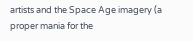artists and the Space Age imagery (a proper mania for the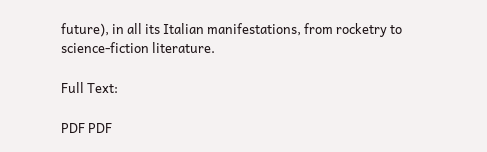future), in all its Italian manifestations, from rocketry to science-fiction literature.

Full Text:

PDF PDF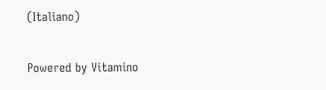(Italiano)

Powered by Vitamino